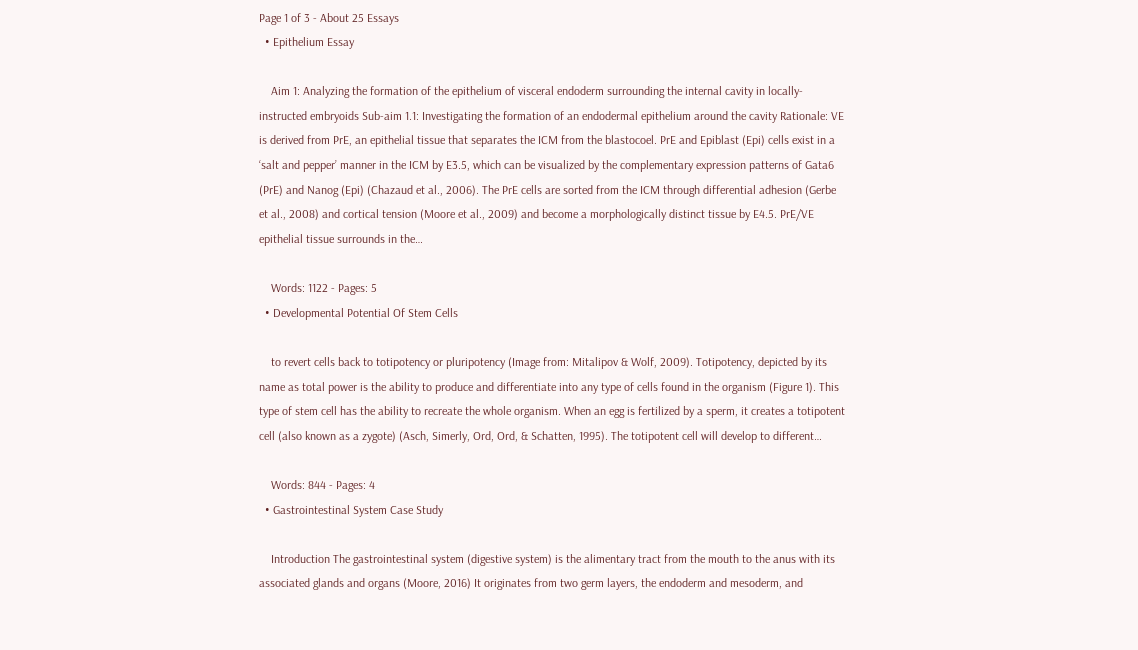Page 1 of 3 - About 25 Essays
  • Epithelium Essay

    Aim 1: Analyzing the formation of the epithelium of visceral endoderm surrounding the internal cavity in locally-instructed embryoids Sub-aim 1.1: Investigating the formation of an endodermal epithelium around the cavity Rationale: VE is derived from PrE, an epithelial tissue that separates the ICM from the blastocoel. PrE and Epiblast (Epi) cells exist in a ‘salt and pepper’ manner in the ICM by E3.5, which can be visualized by the complementary expression patterns of Gata6 (PrE) and Nanog (Epi) (Chazaud et al., 2006). The PrE cells are sorted from the ICM through differential adhesion (Gerbe et al., 2008) and cortical tension (Moore et al., 2009) and become a morphologically distinct tissue by E4.5. PrE/VE epithelial tissue surrounds in the…

    Words: 1122 - Pages: 5
  • Developmental Potential Of Stem Cells

    to revert cells back to totipotency or pluripotency (Image from: Mitalipov & Wolf, 2009). Totipotency, depicted by its name as total power is the ability to produce and differentiate into any type of cells found in the organism (Figure 1). This type of stem cell has the ability to recreate the whole organism. When an egg is fertilized by a sperm, it creates a totipotent cell (also known as a zygote) (Asch, Simerly, Ord, Ord, & Schatten, 1995). The totipotent cell will develop to different…

    Words: 844 - Pages: 4
  • Gastrointestinal System Case Study

    Introduction The gastrointestinal system (digestive system) is the alimentary tract from the mouth to the anus with its associated glands and organs (Moore, 2016) It originates from two germ layers, the endoderm and mesoderm, and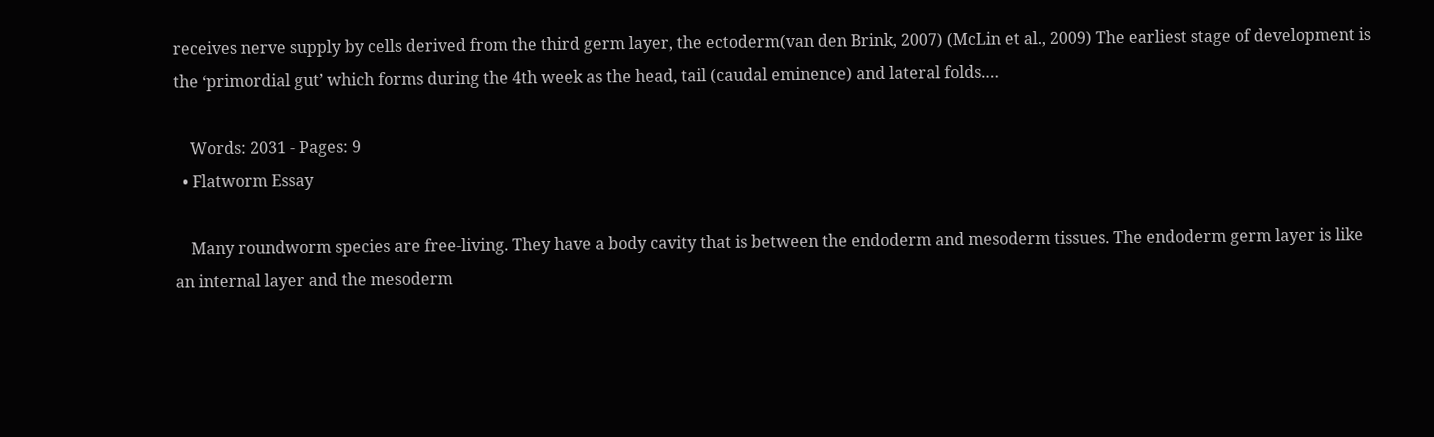receives nerve supply by cells derived from the third germ layer, the ectoderm(van den Brink, 2007) (McLin et al., 2009) The earliest stage of development is the ‘primordial gut’ which forms during the 4th week as the head, tail (caudal eminence) and lateral folds.…

    Words: 2031 - Pages: 9
  • Flatworm Essay

    Many roundworm species are free-living. They have a body cavity that is between the endoderm and mesoderm tissues. The endoderm germ layer is like an internal layer and the mesoderm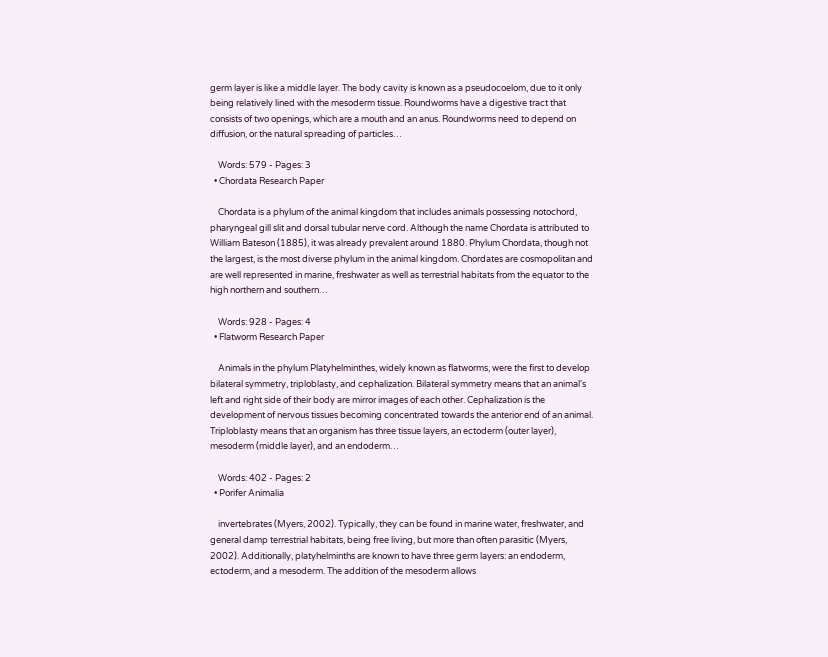germ layer is like a middle layer. The body cavity is known as a pseudocoelom, due to it only being relatively lined with the mesoderm tissue. Roundworms have a digestive tract that consists of two openings, which are a mouth and an anus. Roundworms need to depend on diffusion, or the natural spreading of particles…

    Words: 579 - Pages: 3
  • Chordata Research Paper

    Chordata is a phylum of the animal kingdom that includes animals possessing notochord, pharyngeal gill slit and dorsal tubular nerve cord. Although the name Chordata is attributed to William Bateson (1885), it was already prevalent around 1880. Phylum Chordata, though not the largest, is the most diverse phylum in the animal kingdom. Chordates are cosmopolitan and are well represented in marine, freshwater as well as terrestrial habitats from the equator to the high northern and southern…

    Words: 928 - Pages: 4
  • Flatworm Research Paper

    Animals in the phylum Platyhelminthes, widely known as flatworms, were the first to develop bilateral symmetry, triploblasty, and cephalization. Bilateral symmetry means that an animal's left and right side of their body are mirror images of each other. Cephalization is the development of nervous tissues becoming concentrated towards the anterior end of an animal. Triploblasty means that an organism has three tissue layers, an ectoderm (outer layer), mesoderm (middle layer), and an endoderm…

    Words: 402 - Pages: 2
  • Porifer Animalia

    invertebrates (Myers, 2002). Typically, they can be found in marine water, freshwater, and general damp terrestrial habitats, being free living, but more than often parasitic (Myers, 2002). Additionally, platyhelminths are known to have three germ layers: an endoderm, ectoderm, and a mesoderm. The addition of the mesoderm allows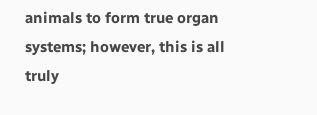animals to form true organ systems; however, this is all truly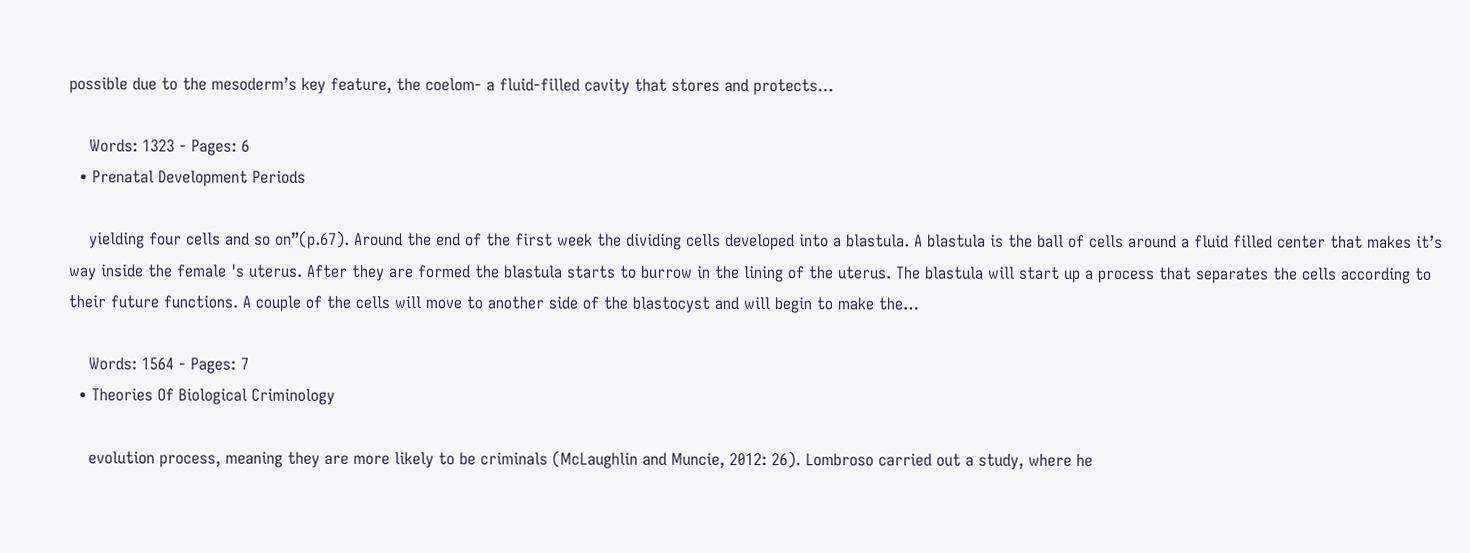possible due to the mesoderm’s key feature, the coelom- a fluid-filled cavity that stores and protects…

    Words: 1323 - Pages: 6
  • Prenatal Development Periods

    yielding four cells and so on”(p.67). Around the end of the first week the dividing cells developed into a blastula. A blastula is the ball of cells around a fluid filled center that makes it’s way inside the female 's uterus. After they are formed the blastula starts to burrow in the lining of the uterus. The blastula will start up a process that separates the cells according to their future functions. A couple of the cells will move to another side of the blastocyst and will begin to make the…

    Words: 1564 - Pages: 7
  • Theories Of Biological Criminology

    evolution process, meaning they are more likely to be criminals (McLaughlin and Muncie, 2012: 26). Lombroso carried out a study, where he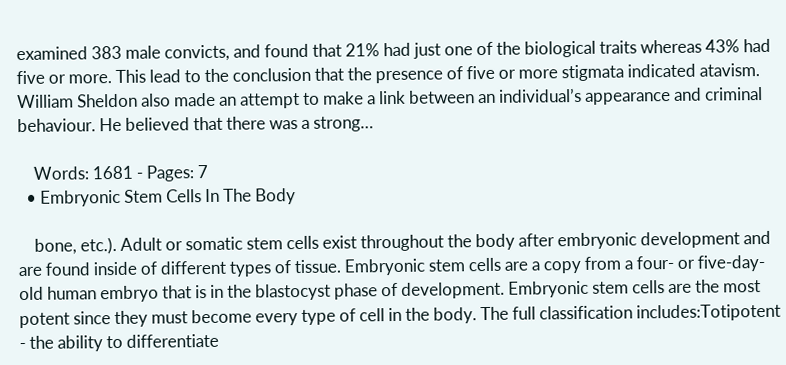examined 383 male convicts, and found that 21% had just one of the biological traits whereas 43% had five or more. This lead to the conclusion that the presence of five or more stigmata indicated atavism. William Sheldon also made an attempt to make a link between an individual’s appearance and criminal behaviour. He believed that there was a strong…

    Words: 1681 - Pages: 7
  • Embryonic Stem Cells In The Body

    bone, etc.). Adult or somatic stem cells exist throughout the body after embryonic development and are found inside of different types of tissue. Embryonic stem cells are a copy from a four- or five-day-old human embryo that is in the blastocyst phase of development. Embryonic stem cells are the most potent since they must become every type of cell in the body. The full classification includes:Totipotent - the ability to differentiate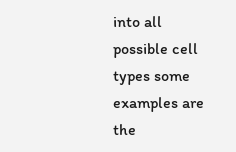into all possible cell types some examples are the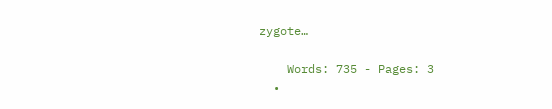zygote…

    Words: 735 - Pages: 3
  •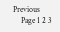Previous
    Page 1 2 3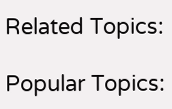Related Topics:

Popular Topics: